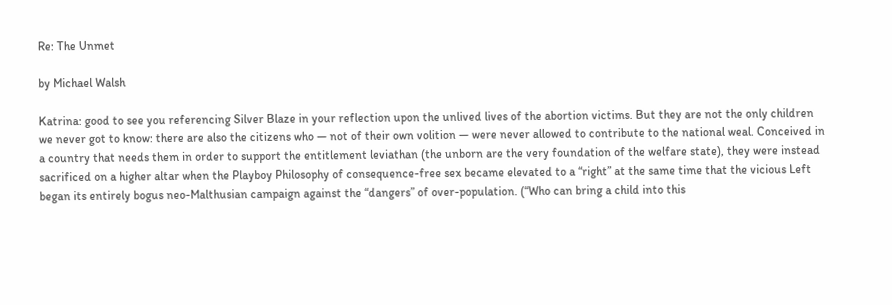Re: The Unmet

by Michael Walsh

Katrina: good to see you referencing Silver Blaze in your reflection upon the unlived lives of the abortion victims. But they are not the only children we never got to know: there are also the citizens who — not of their own volition — were never allowed to contribute to the national weal. Conceived in a country that needs them in order to support the entitlement leviathan (the unborn are the very foundation of the welfare state), they were instead sacrificed on a higher altar when the Playboy Philosophy of consequence-free sex became elevated to a “right” at the same time that the vicious Left began its entirely bogus neo-Malthusian campaign against the “dangers” of over-population. (“Who can bring a child into this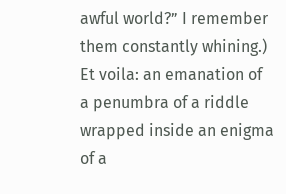awful world?” I remember them constantly whining.) Et voila: an emanation of a penumbra of a riddle wrapped inside an enigma of a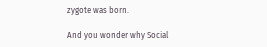zygote was born.

And you wonder why Social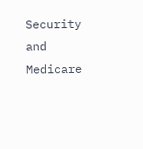Security and Medicare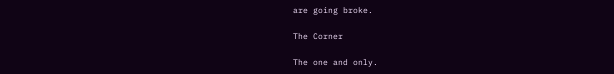are going broke.

The Corner

The one and only.